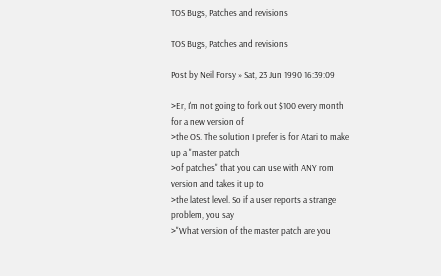TOS Bugs, Patches and revisions

TOS Bugs, Patches and revisions

Post by Neil Forsy » Sat, 23 Jun 1990 16:39:09

>Er, I'm not going to fork out $100 every month for a new version of
>the OS. The solution I prefer is for Atari to make up a "master patch
>of patches" that you can use with ANY rom version and takes it up to
>the latest level. So if a user reports a strange problem, you say
>"What version of the master patch are you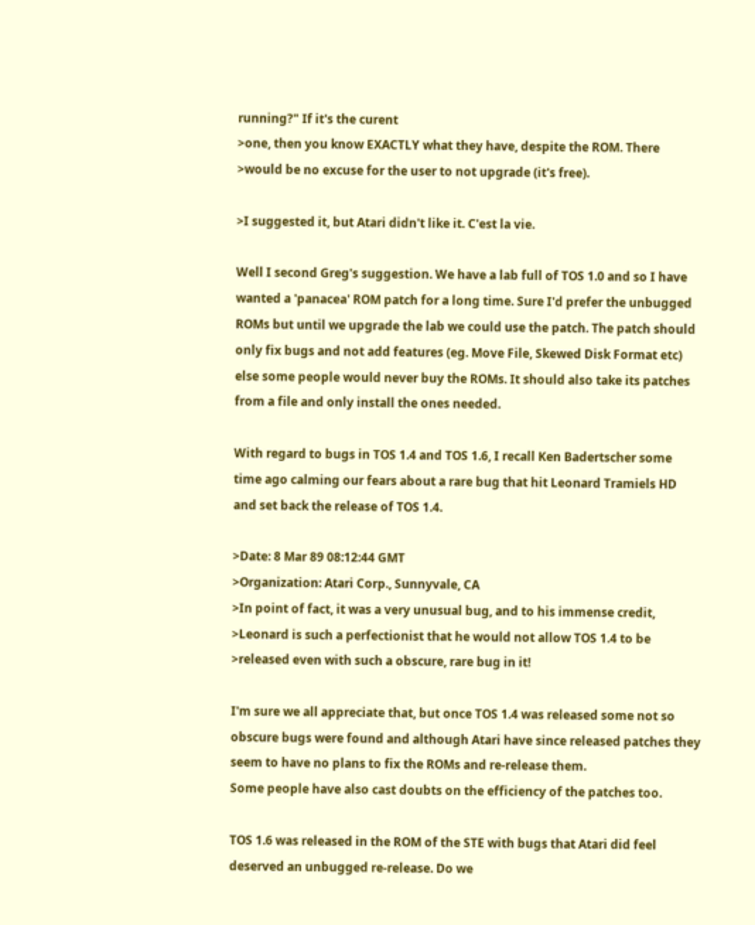running?" If it's the curent
>one, then you know EXACTLY what they have, despite the ROM. There
>would be no excuse for the user to not upgrade (it's free).

>I suggested it, but Atari didn't like it. C'est la vie.

Well I second Greg's suggestion. We have a lab full of TOS 1.0 and so I have
wanted a 'panacea' ROM patch for a long time. Sure I'd prefer the unbugged
ROMs but until we upgrade the lab we could use the patch. The patch should
only fix bugs and not add features (eg. Move File, Skewed Disk Format etc)
else some people would never buy the ROMs. It should also take its patches
from a file and only install the ones needed.

With regard to bugs in TOS 1.4 and TOS 1.6, I recall Ken Badertscher some
time ago calming our fears about a rare bug that hit Leonard Tramiels HD
and set back the release of TOS 1.4.

>Date: 8 Mar 89 08:12:44 GMT
>Organization: Atari Corp., Sunnyvale, CA
>In point of fact, it was a very unusual bug, and to his immense credit,
>Leonard is such a perfectionist that he would not allow TOS 1.4 to be
>released even with such a obscure, rare bug in it!

I'm sure we all appreciate that, but once TOS 1.4 was released some not so
obscure bugs were found and although Atari have since released patches they
seem to have no plans to fix the ROMs and re-release them.
Some people have also cast doubts on the efficiency of the patches too.

TOS 1.6 was released in the ROM of the STE with bugs that Atari did feel
deserved an unbugged re-release. Do we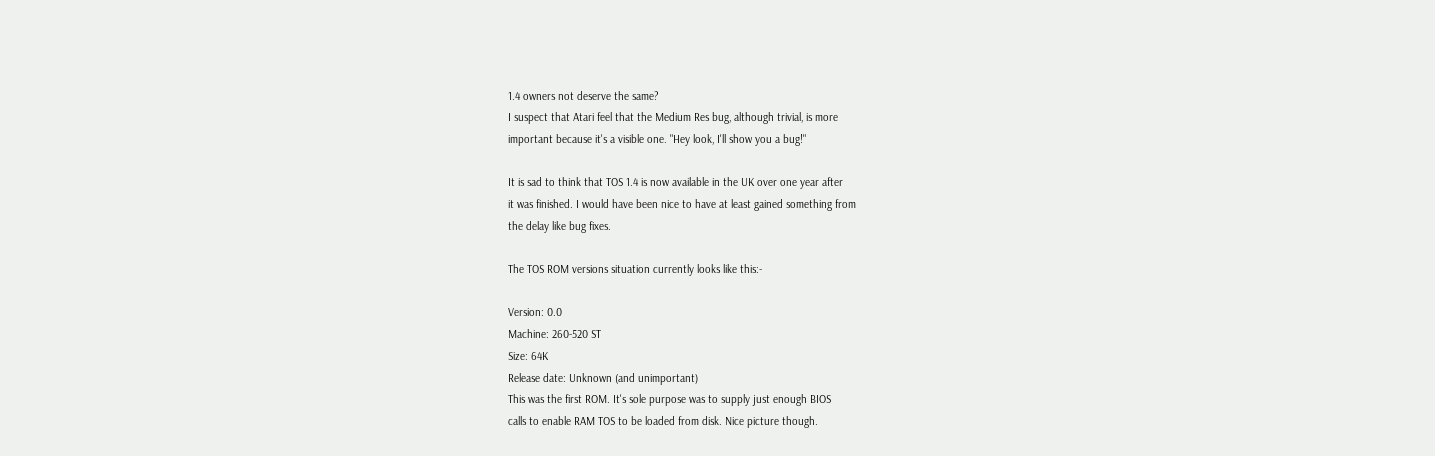1.4 owners not deserve the same?
I suspect that Atari feel that the Medium Res bug, although trivial, is more
important because it's a visible one. "Hey look, I'll show you a bug!"

It is sad to think that TOS 1.4 is now available in the UK over one year after
it was finished. I would have been nice to have at least gained something from
the delay like bug fixes.

The TOS ROM versions situation currently looks like this:-

Version: 0.0
Machine: 260-520 ST
Size: 64K
Release date: Unknown (and unimportant)
This was the first ROM. It's sole purpose was to supply just enough BIOS
calls to enable RAM TOS to be loaded from disk. Nice picture though.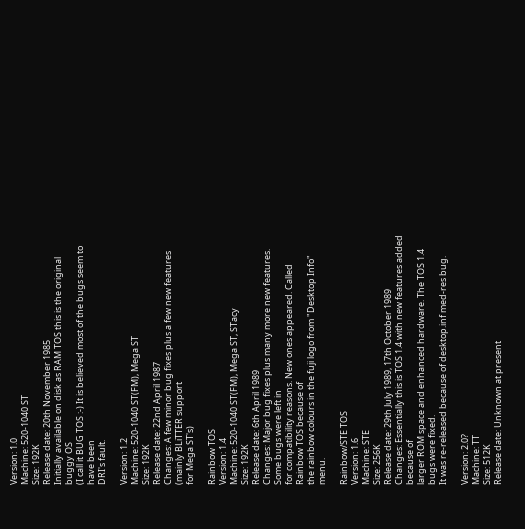Version: 1.0
Machine: 520-1040 ST
Size: 192K
Release date: 20th November 1985
Initially available on disk as RAM TOS this is the original buggy OS
(I call it BUG TOS :-) It is believed most of the bugs seem to have been
DRI's fault.

Version: 1.2
Machine: 520-1040 ST(FM), Mega ST
Size: 192K
Release date: 22nd April 1987
Changes: A few minor bug fixes plus a few new features (mainly BLiTTER support
for Mega ST's)

Rainbow TOS
Version: 1.4
Machine: 520-1040 ST(FM), Mega ST, STacy
Size: 192K
Release date: 6th April 1989
Changes: Major bug fixes plus many more new features. Some bugs were left in
for compatibility reasons. New ones appeared. Called Rainbow TOS because of
the rainbow colours in the fuji logo from "Desktop Info" menu.

Rainbow/STE TOS
Version: 1.6
Machine: STE
Size: 256K
Release date: 29th July 1989, 17th October 1989
Changes: Essentially this is TOS 1.4 with new features added because of
larger ROM space and enhanced hardware. The TOS 1.4 bugs were fixed.
It was re-released because of desktop.inf med-res bug.

Version: 2.0?
Machine: TT
Size: 512K
Release date: Unknown at present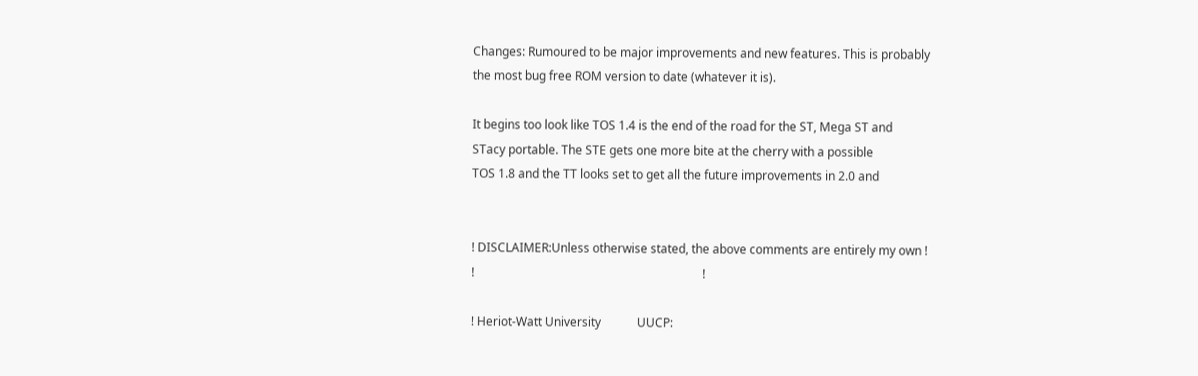Changes: Rumoured to be major improvements and new features. This is probably
the most bug free ROM version to date (whatever it is).

It begins too look like TOS 1.4 is the end of the road for the ST, Mega ST and
STacy portable. The STE gets one more bite at the cherry with a possible
TOS 1.8 and the TT looks set to get all the future improvements in 2.0 and


! DISCLAIMER:Unless otherwise stated, the above comments are entirely my own !
!                                                                            !

! Heriot-Watt University            UUCP: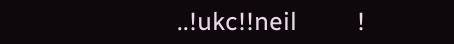..!ukc!!neil          !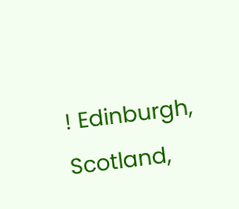! Edinburgh, Scotland,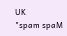UK           "spam spaM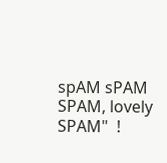spAM sPAM SPAM, lovely SPAM"  !